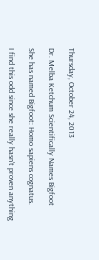Thursday, October 24, 2013

Dr. Melba Ketchum Scientifically Names Bigfoot

She has named Bigfoot: Homo sapiens cognatus.

I find this odd since she really hasn't proven anything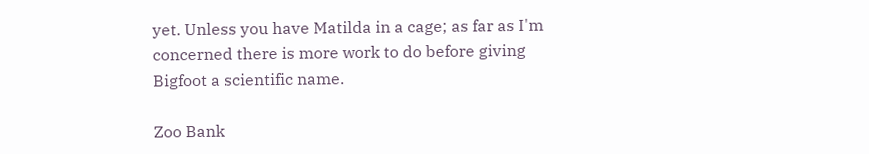yet. Unless you have Matilda in a cage; as far as I'm concerned there is more work to do before giving Bigfoot a scientific name.

Zoo Bank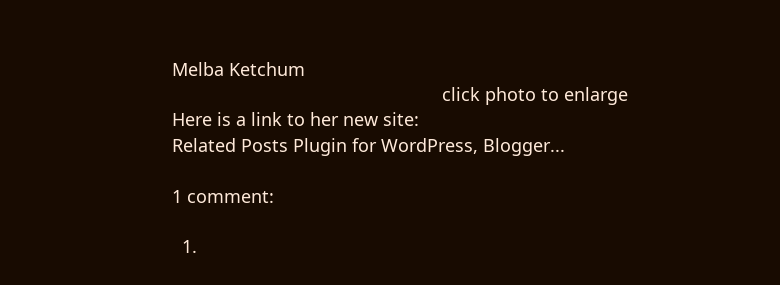Melba Ketchum
                                                      click photo to enlarge
Here is a link to her new site:
Related Posts Plugin for WordPress, Blogger...

1 comment:

  1.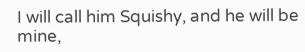I will call him Squishy, and he will be mine,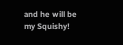and he will be my Squishy!